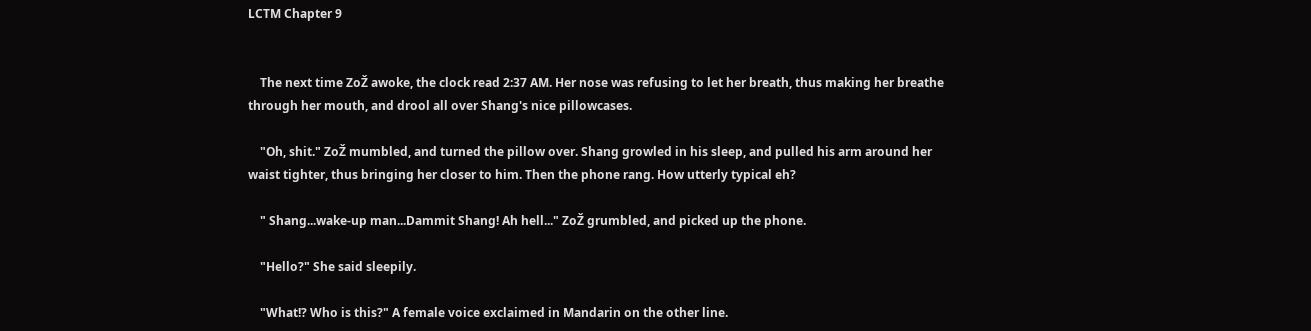LCTM Chapter 9


    The next time ZoŽ awoke, the clock read 2:37 AM. Her nose was refusing to let her breath, thus making her breathe through her mouth, and drool all over Shang's nice pillowcases.

    "Oh, shit." ZoŽ mumbled, and turned the pillow over. Shang growled in his sleep, and pulled his arm around her waist tighter, thus bringing her closer to him. Then the phone rang. How utterly typical eh?

    " Shang...wake-up man...Dammit Shang! Ah hell..." ZoŽ grumbled, and picked up the phone.

    "Hello?" She said sleepily.

    "What!? Who is this?" A female voice exclaimed in Mandarin on the other line.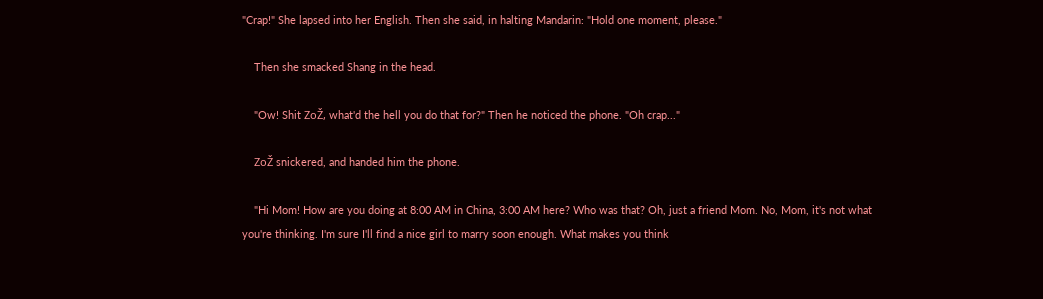"Crap!" She lapsed into her English. Then she said, in halting Mandarin: "Hold one moment, please."

    Then she smacked Shang in the head.

    "Ow! Shit ZoŽ, what'd the hell you do that for?" Then he noticed the phone. "Oh crap..."

    ZoŽ snickered, and handed him the phone.

    "Hi Mom! How are you doing at 8:00 AM in China, 3:00 AM here? Who was that? Oh, just a friend Mom. No, Mom, it's not what you're thinking. I'm sure I'll find a nice girl to marry soon enough. What makes you think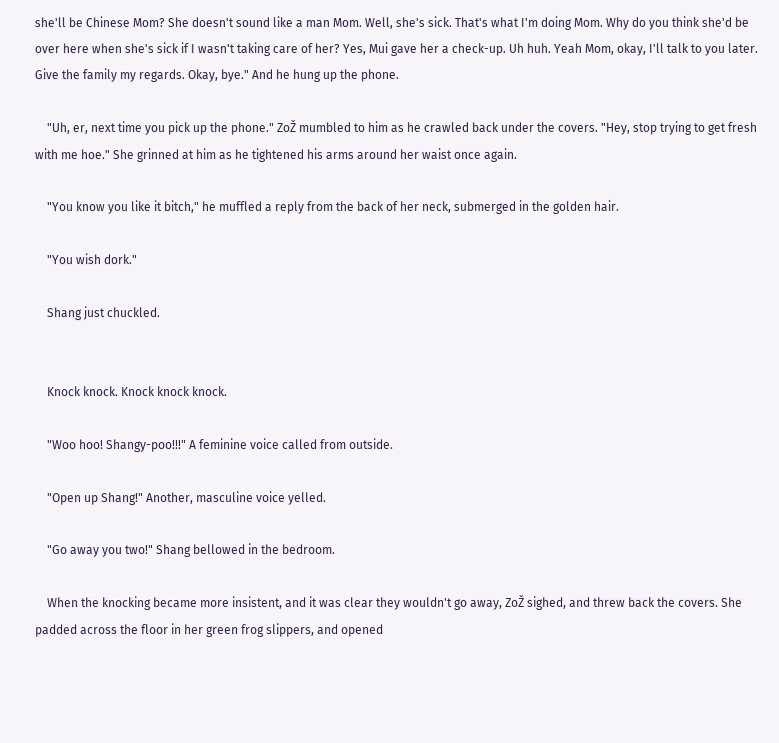she'll be Chinese Mom? She doesn't sound like a man Mom. Well, she's sick. That's what I'm doing Mom. Why do you think she'd be over here when she's sick if I wasn't taking care of her? Yes, Mui gave her a check-up. Uh huh. Yeah Mom, okay, I'll talk to you later. Give the family my regards. Okay, bye." And he hung up the phone.

    "Uh, er, next time you pick up the phone." ZoŽ mumbled to him as he crawled back under the covers. "Hey, stop trying to get fresh with me hoe." She grinned at him as he tightened his arms around her waist once again.

    "You know you like it bitch," he muffled a reply from the back of her neck, submerged in the golden hair.

    "You wish dork."

    Shang just chuckled.


    Knock knock. Knock knock knock.

    "Woo hoo! Shangy-poo!!!" A feminine voice called from outside.

    "Open up Shang!" Another, masculine voice yelled.

    "Go away you two!" Shang bellowed in the bedroom.

    When the knocking became more insistent, and it was clear they wouldn't go away, ZoŽ sighed, and threw back the covers. She padded across the floor in her green frog slippers, and opened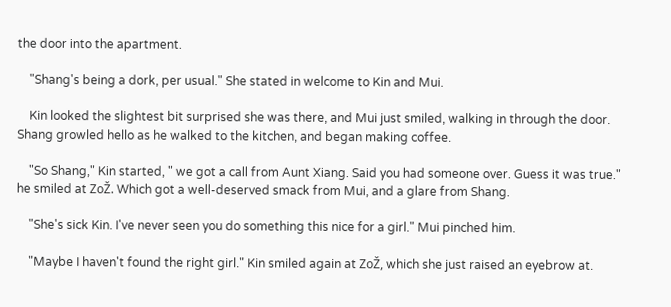the door into the apartment.

    "Shang's being a dork, per usual." She stated in welcome to Kin and Mui.

    Kin looked the slightest bit surprised she was there, and Mui just smiled, walking in through the door. Shang growled hello as he walked to the kitchen, and began making coffee.

    "So Shang," Kin started, " we got a call from Aunt Xiang. Said you had someone over. Guess it was true." he smiled at ZoŽ. Which got a well-deserved smack from Mui, and a glare from Shang.

    "She's sick Kin. I've never seen you do something this nice for a girl." Mui pinched him.

    "Maybe I haven't found the right girl." Kin smiled again at ZoŽ, which she just raised an eyebrow at.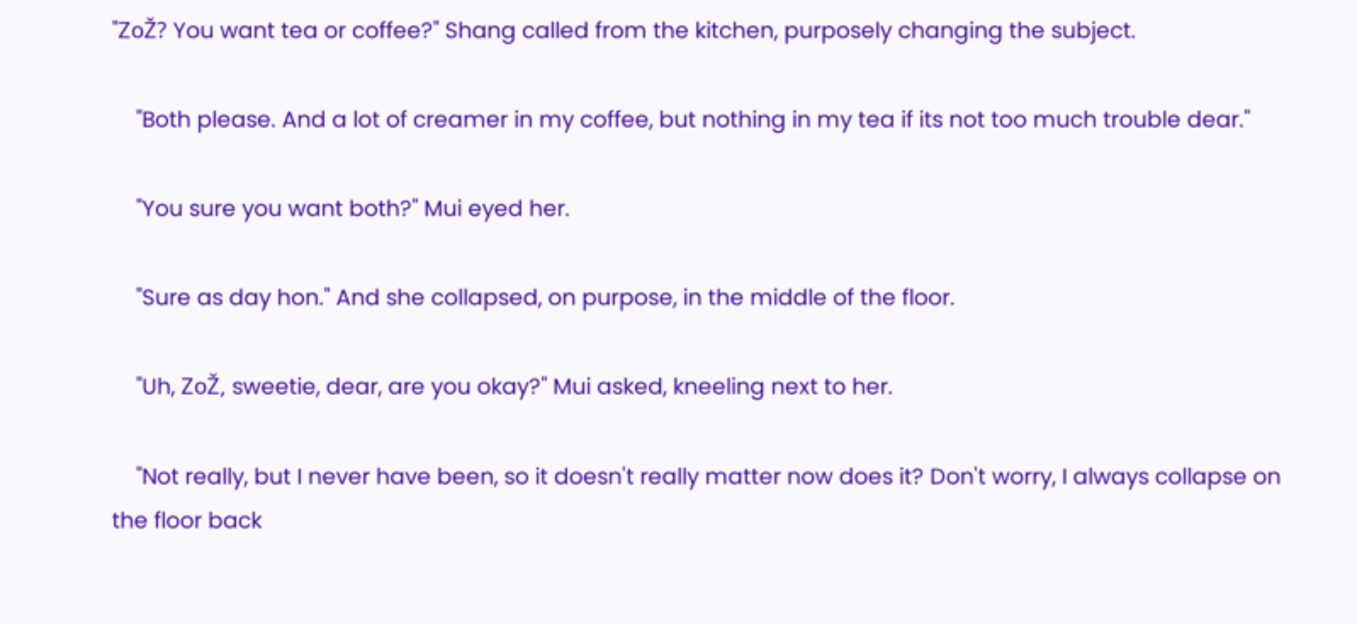"ZoŽ? You want tea or coffee?" Shang called from the kitchen, purposely changing the subject.

    "Both please. And a lot of creamer in my coffee, but nothing in my tea if its not too much trouble dear."

    "You sure you want both?" Mui eyed her.

    "Sure as day hon." And she collapsed, on purpose, in the middle of the floor.

    "Uh, ZoŽ, sweetie, dear, are you okay?" Mui asked, kneeling next to her.

    "Not really, but I never have been, so it doesn't really matter now does it? Don't worry, I always collapse on the floor back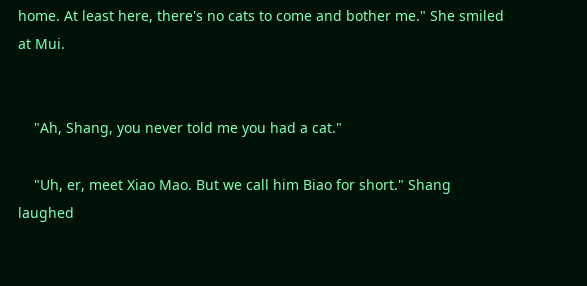home. At least here, there's no cats to come and bother me." She smiled at Mui.


    "Ah, Shang, you never told me you had a cat."

    "Uh, er, meet Xiao Mao. But we call him Biao for short." Shang laughed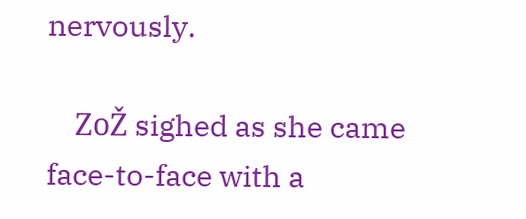nervously.

    ZoŽ sighed as she came face-to-face with a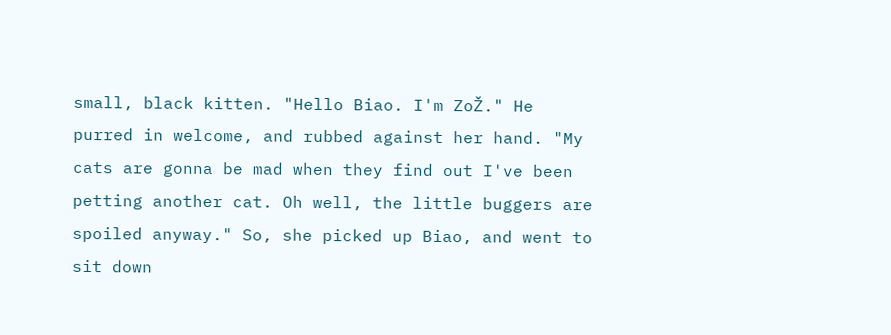small, black kitten. "Hello Biao. I'm ZoŽ." He purred in welcome, and rubbed against her hand. "My cats are gonna be mad when they find out I've been petting another cat. Oh well, the little buggers are spoiled anyway." So, she picked up Biao, and went to sit down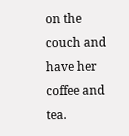on the couch and have her coffee and tea.